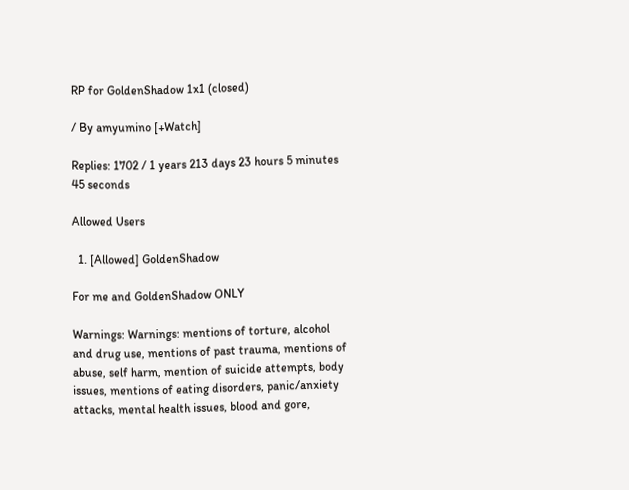RP for GoldenShadow 1x1 (closed)

/ By amyumino [+Watch]

Replies: 1702 / 1 years 213 days 23 hours 5 minutes 45 seconds

Allowed Users

  1. [Allowed] GoldenShadow

For me and GoldenShadow ONLY

Warnings: Warnings: mentions of torture, alcohol and drug use, mentions of past trauma, mentions of abuse, self harm, mention of suicide attempts, body issues, mentions of eating disorders, panic/anxiety attacks, mental health issues, blood and gore,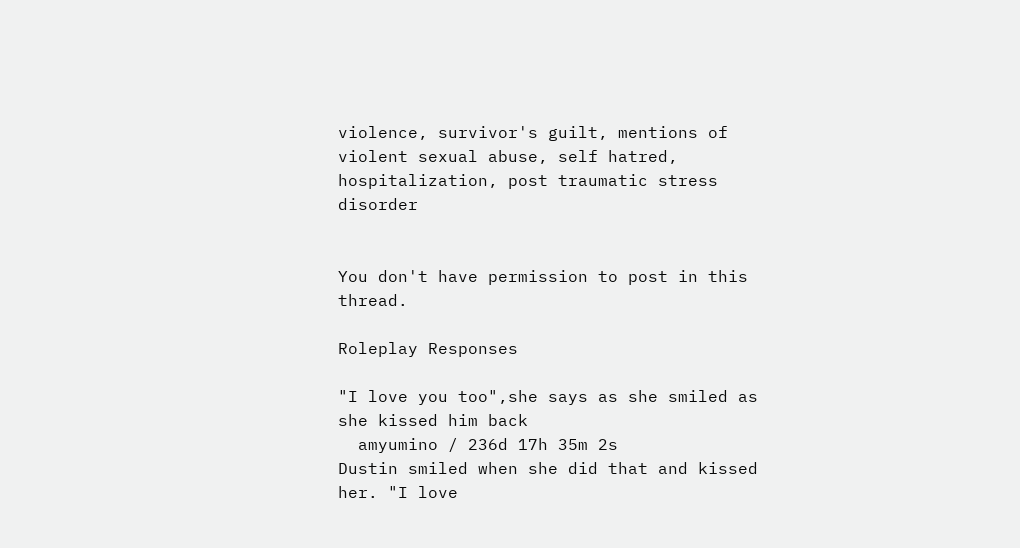violence, survivor's guilt, mentions of violent sexual abuse, self hatred, hospitalization, post traumatic stress disorder


You don't have permission to post in this thread.

Roleplay Responses

"I love you too",she says as she smiled as she kissed him back
  amyumino / 236d 17h 35m 2s
Dustin smiled when she did that and kissed her. "I love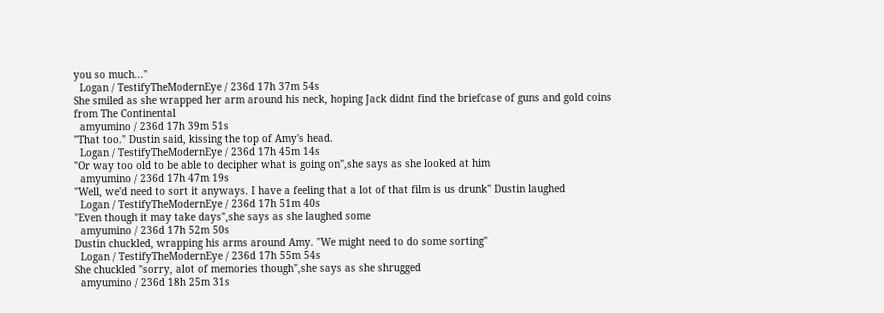you so much..."
  Logan / TestifyTheModernEye / 236d 17h 37m 54s
She smiled as she wrapped her arm around his neck, hoping Jack didnt find the briefcase of guns and gold coins from The Continental
  amyumino / 236d 17h 39m 51s
"That too." Dustin said, kissing the top of Amy's head.
  Logan / TestifyTheModernEye / 236d 17h 45m 14s
"Or way too old to be able to decipher what is going on",she says as she looked at him
  amyumino / 236d 17h 47m 19s
"Well, we'd need to sort it anyways. I have a feeling that a lot of that film is us drunk" Dustin laughed
  Logan / TestifyTheModernEye / 236d 17h 51m 40s
"Even though it may take days",she says as she laughed some
  amyumino / 236d 17h 52m 50s
Dustin chuckled, wrapping his arms around Amy. "We might need to do some sorting"
  Logan / TestifyTheModernEye / 236d 17h 55m 54s
She chuckled "sorry, alot of memories though",she says as she shrugged
  amyumino / 236d 18h 25m 31s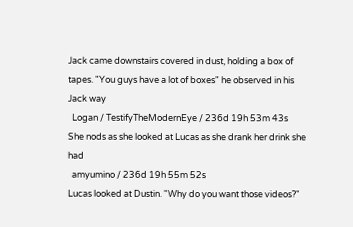Jack came downstairs covered in dust, holding a box of tapes. "You guys have a lot of boxes" he observed in his Jack way
  Logan / TestifyTheModernEye / 236d 19h 53m 43s
She nods as she looked at Lucas as she drank her drink she had
  amyumino / 236d 19h 55m 52s
Lucas looked at Dustin. "Why do you want those videos?"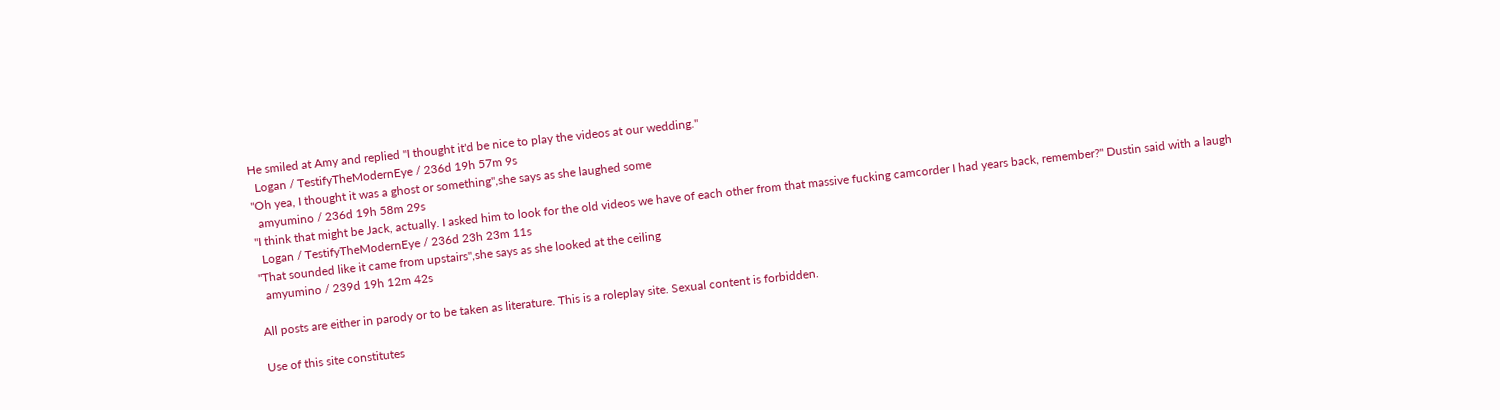He smiled at Amy and replied "I thought it'd be nice to play the videos at our wedding."
  Logan / TestifyTheModernEye / 236d 19h 57m 9s
"Oh yea, I thought it was a ghost or something",she says as she laughed some
  amyumino / 236d 19h 58m 29s
"I think that might be Jack, actually. I asked him to look for the old videos we have of each other from that massive fucking camcorder I had years back, remember?" Dustin said with a laugh
  Logan / TestifyTheModernEye / 236d 23h 23m 11s
"That sounded like it came from upstairs",she says as she looked at the ceiling
  amyumino / 239d 19h 12m 42s

All posts are either in parody or to be taken as literature. This is a roleplay site. Sexual content is forbidden.

Use of this site constitutes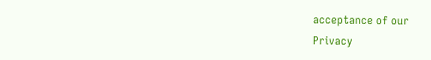acceptance of our
Privacy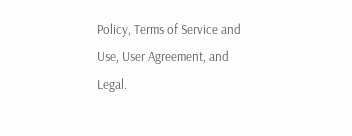Policy, Terms of Service and Use, User Agreement, and Legal.